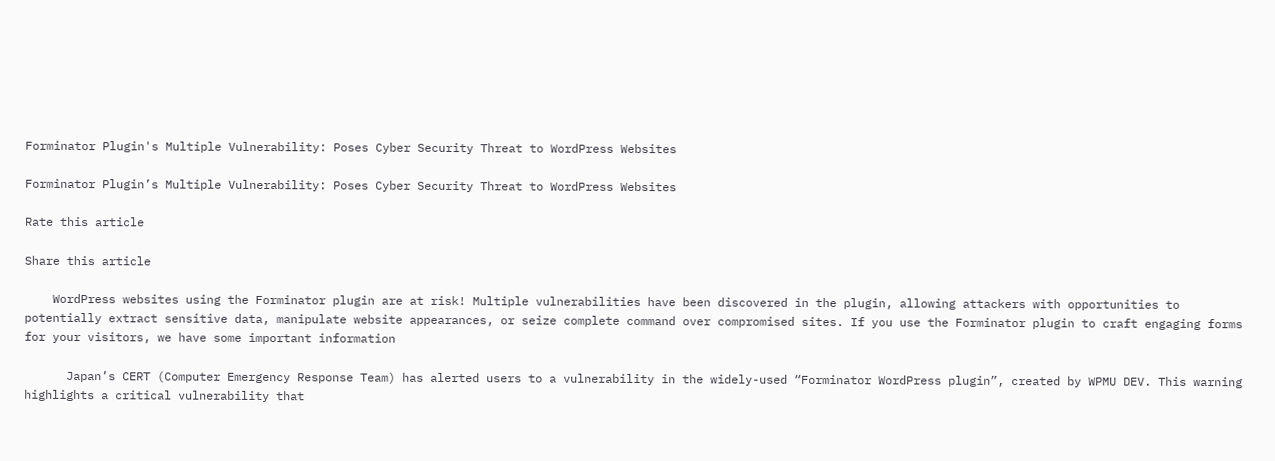Forminator Plugin's Multiple Vulnerability: Poses Cyber Security Threat to WordPress Websites

Forminator Plugin’s Multiple Vulnerability: Poses Cyber Security Threat to WordPress Websites

Rate this article

Share this article

    WordPress websites using the Forminator plugin are at risk! Multiple vulnerabilities have been discovered in the plugin, allowing attackers with opportunities to potentially extract sensitive data, manipulate website appearances, or seize complete command over compromised sites. If you use the Forminator plugin to craft engaging forms for your visitors, we have some important information

      Japan’s CERT (Computer Emergency Response Team) has alerted users to a vulnerability in the widely-used “Forminator WordPress plugin”, created by WPMU DEV. This warning highlights a critical vulnerability that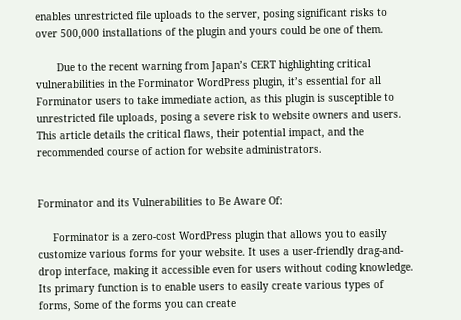enables unrestricted file uploads to the server, posing significant risks to over 500,000 installations of the plugin and yours could be one of them.

       Due to the recent warning from Japan’s CERT highlighting critical vulnerabilities in the Forminator WordPress plugin, it’s essential for all Forminator users to take immediate action, as this plugin is susceptible to unrestricted file uploads, posing a severe risk to website owners and users. This article details the critical flaws, their potential impact, and the recommended course of action for website administrators.


Forminator and its Vulnerabilities to Be Aware Of:

     Forminator is a zero-cost WordPress plugin that allows you to easily customize various forms for your website. It uses a user-friendly drag-and-drop interface, making it accessible even for users without coding knowledge. Its primary function is to enable users to easily create various types of forms, Some of the forms you can create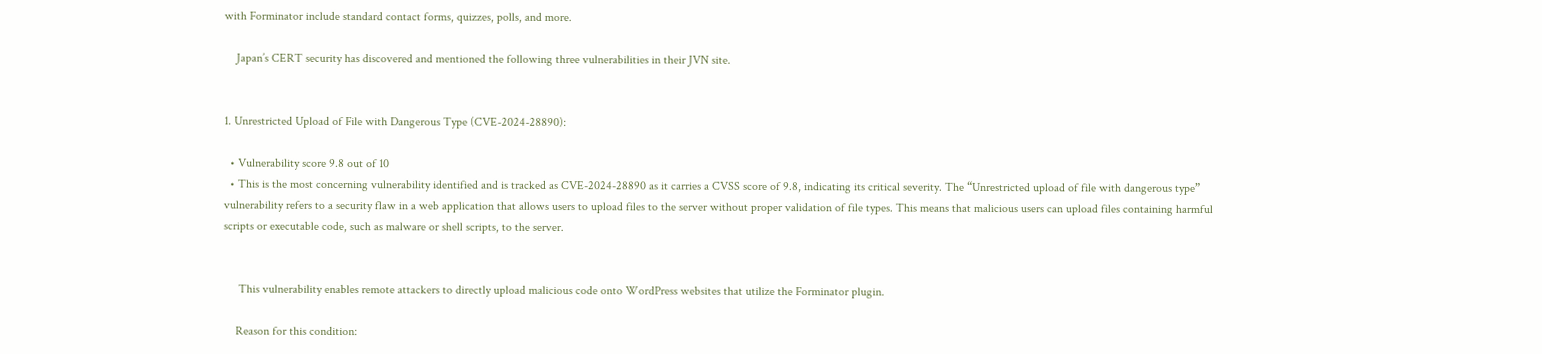with Forminator include standard contact forms, quizzes, polls, and more.

    Japan’s CERT security has discovered and mentioned the following three vulnerabilities in their JVN site.


1. Unrestricted Upload of File with Dangerous Type (CVE-2024-28890):

  • Vulnerability score 9.8 out of 10
  • This is the most concerning vulnerability identified and is tracked as CVE-2024-28890 as it carries a CVSS score of 9.8, indicating its critical severity. The “Unrestricted upload of file with dangerous type” vulnerability refers to a security flaw in a web application that allows users to upload files to the server without proper validation of file types. This means that malicious users can upload files containing harmful scripts or executable code, such as malware or shell scripts, to the server.


     This vulnerability enables remote attackers to directly upload malicious code onto WordPress websites that utilize the Forminator plugin.

    Reason for this condition: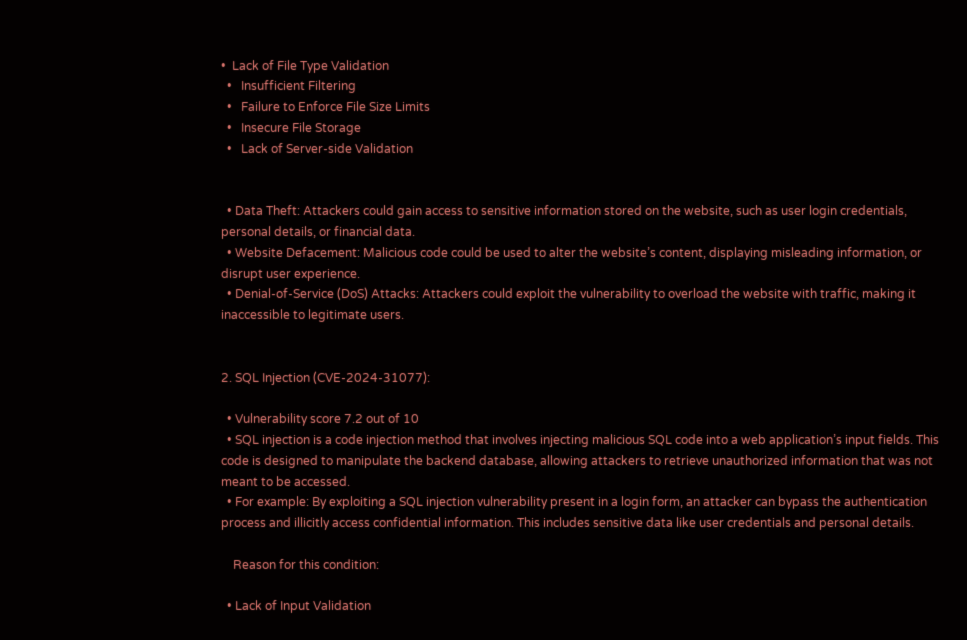•  Lack of File Type Validation
  •   Insufficient Filtering
  •   Failure to Enforce File Size Limits
  •   Insecure File Storage
  •   Lack of Server-side Validation


  • Data Theft: Attackers could gain access to sensitive information stored on the website, such as user login credentials, personal details, or financial data.
  • Website Defacement: Malicious code could be used to alter the website’s content, displaying misleading information, or disrupt user experience.
  • Denial-of-Service (DoS) Attacks: Attackers could exploit the vulnerability to overload the website with traffic, making it inaccessible to legitimate users.


2. SQL Injection (CVE-2024-31077):

  • Vulnerability score 7.2 out of 10
  • SQL injection is a code injection method that involves injecting malicious SQL code into a web application’s input fields. This code is designed to manipulate the backend database, allowing attackers to retrieve unauthorized information that was not meant to be accessed.
  • For example: By exploiting a SQL injection vulnerability present in a login form, an attacker can bypass the authentication process and illicitly access confidential information. This includes sensitive data like user credentials and personal details.

    Reason for this condition:

  • Lack of Input Validation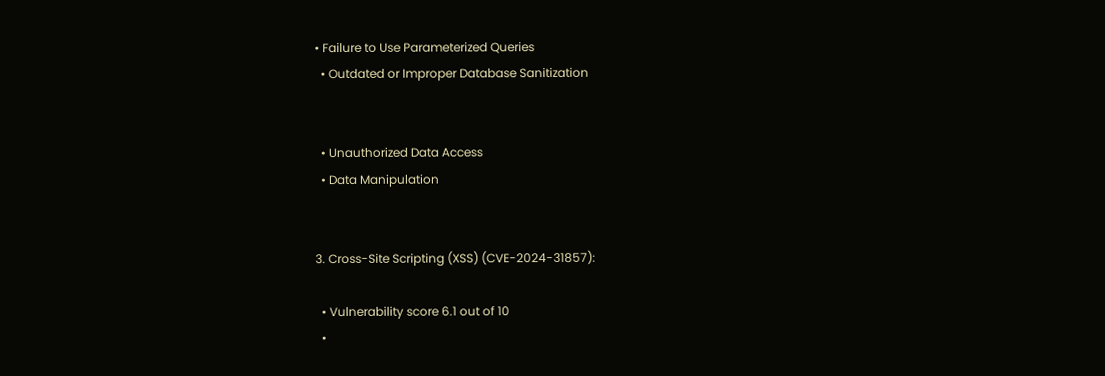• Failure to Use Parameterized Queries
  • Outdated or Improper Database Sanitization


  • Unauthorized Data Access
  • Data Manipulation


3. Cross-Site Scripting (XSS) (CVE-2024-31857):

  • Vulnerability score 6.1 out of 10
  •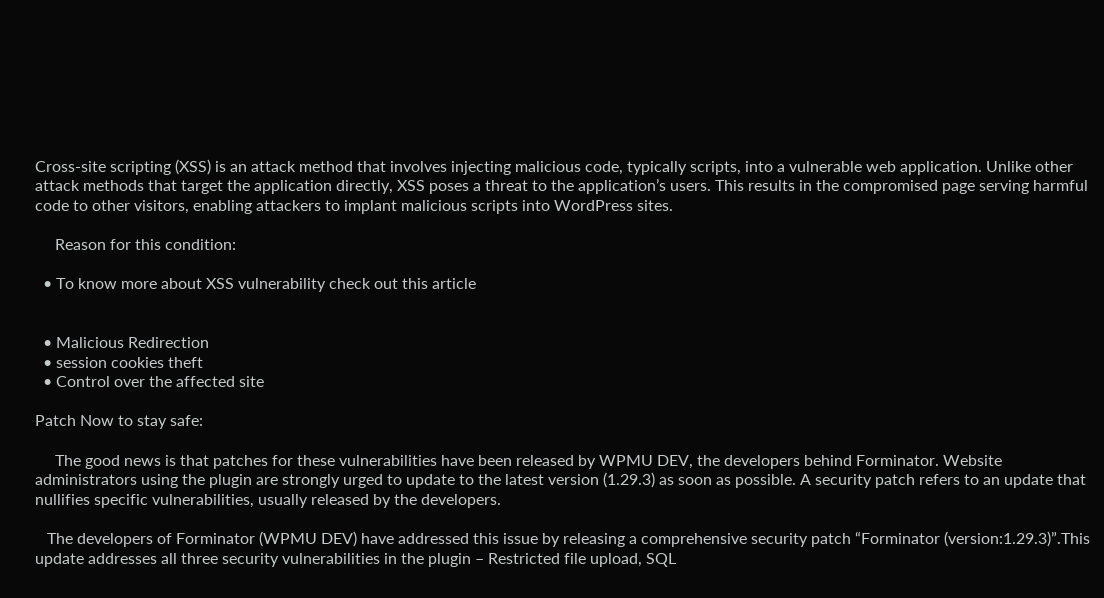Cross-site scripting (XSS) is an attack method that involves injecting malicious code, typically scripts, into a vulnerable web application. Unlike other attack methods that target the application directly, XSS poses a threat to the application’s users. This results in the compromised page serving harmful code to other visitors, enabling attackers to implant malicious scripts into WordPress sites.

     Reason for this condition:

  • To know more about XSS vulnerability check out this article


  • Malicious Redirection
  • session cookies theft
  • Control over the affected site

Patch Now to stay safe:

     The good news is that patches for these vulnerabilities have been released by WPMU DEV, the developers behind Forminator. Website administrators using the plugin are strongly urged to update to the latest version (1.29.3) as soon as possible. A security patch refers to an update that nullifies specific vulnerabilities, usually released by the developers.

   The developers of Forminator (WPMU DEV) have addressed this issue by releasing a comprehensive security patch “Forminator (version:1.29.3)”.This update addresses all three security vulnerabilities in the plugin – Restricted file upload, SQL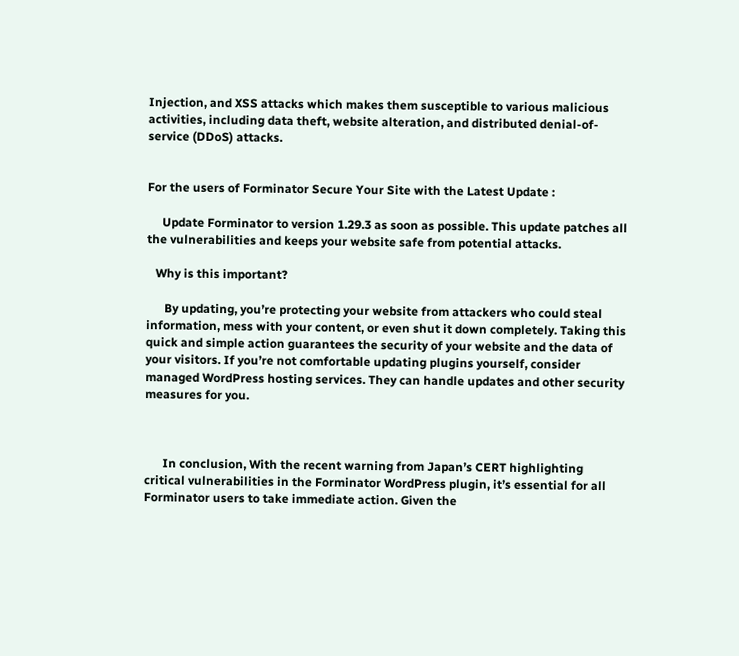Injection, and XSS attacks which makes them susceptible to various malicious activities, including data theft, website alteration, and distributed denial-of-service (DDoS) attacks.


For the users of Forminator Secure Your Site with the Latest Update :

     Update Forminator to version 1.29.3 as soon as possible. This update patches all the vulnerabilities and keeps your website safe from potential attacks.

   Why is this important?

      By updating, you’re protecting your website from attackers who could steal information, mess with your content, or even shut it down completely. Taking this quick and simple action guarantees the security of your website and the data of your visitors. If you’re not comfortable updating plugins yourself, consider managed WordPress hosting services. They can handle updates and other security measures for you.



      In conclusion, With the recent warning from Japan’s CERT highlighting critical vulnerabilities in the Forminator WordPress plugin, it’s essential for all Forminator users to take immediate action. Given the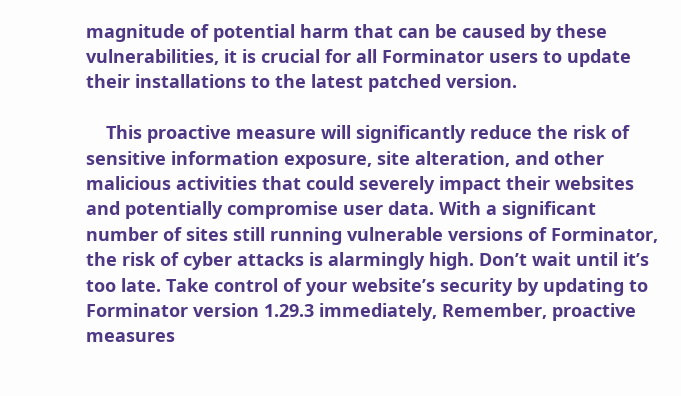magnitude of potential harm that can be caused by these vulnerabilities, it is crucial for all Forminator users to update their installations to the latest patched version.

    This proactive measure will significantly reduce the risk of sensitive information exposure, site alteration, and other malicious activities that could severely impact their websites and potentially compromise user data. With a significant number of sites still running vulnerable versions of Forminator, the risk of cyber attacks is alarmingly high. Don’t wait until it’s too late. Take control of your website’s security by updating to Forminator version 1.29.3 immediately, Remember, proactive measures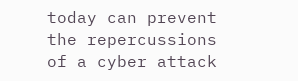today can prevent the repercussions of a cyber attack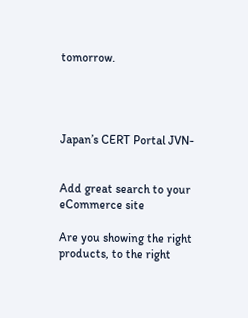tomorrow.




Japan’s CERT Portal JVN-


Add great search to your eCommerce site

Are you showing the right products, to the right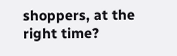shoppers, at the right time?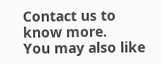Contact us to know more.
You may also like